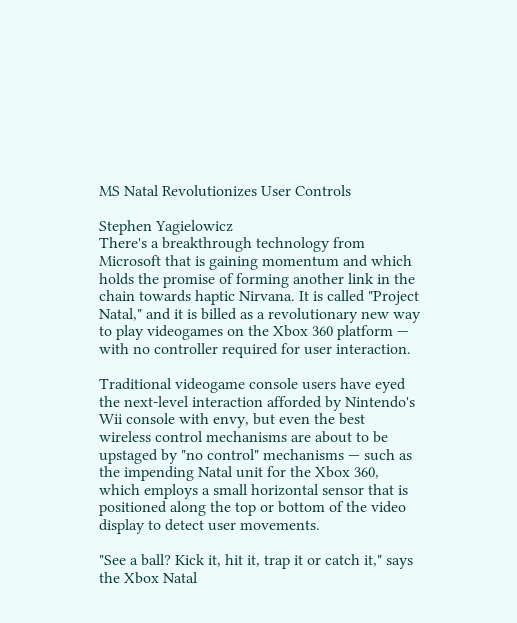MS Natal Revolutionizes User Controls

Stephen Yagielowicz
There's a breakthrough technology from Microsoft that is gaining momentum and which holds the promise of forming another link in the chain towards haptic Nirvana. It is called "Project Natal," and it is billed as a revolutionary new way to play videogames on the Xbox 360 platform — with no controller required for user interaction.

Traditional videogame console users have eyed the next-level interaction afforded by Nintendo's Wii console with envy, but even the best wireless control mechanisms are about to be upstaged by "no control" mechanisms — such as the impending Natal unit for the Xbox 360, which employs a small horizontal sensor that is positioned along the top or bottom of the video display to detect user movements.

"See a ball? Kick it, hit it, trap it or catch it," says the Xbox Natal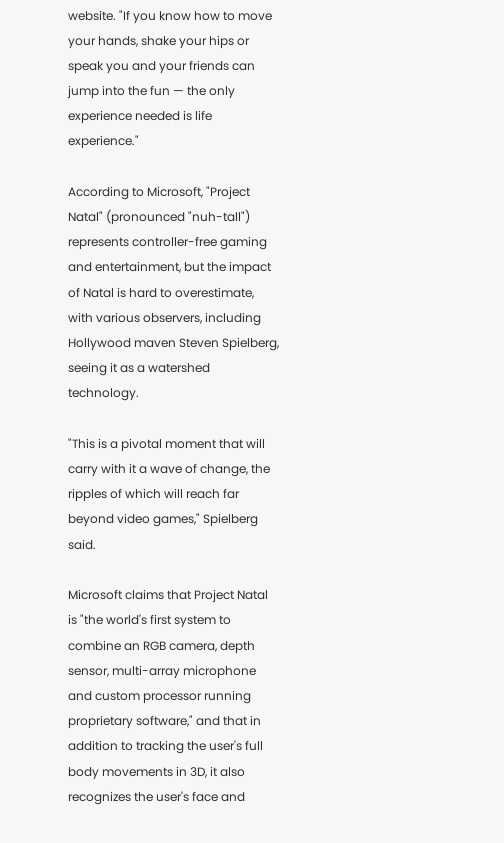website. "If you know how to move your hands, shake your hips or speak you and your friends can jump into the fun — the only experience needed is life experience."

According to Microsoft, "Project Natal" (pronounced "nuh-tall") represents controller-free gaming and entertainment, but the impact of Natal is hard to overestimate, with various observers, including Hollywood maven Steven Spielberg, seeing it as a watershed technology.

"This is a pivotal moment that will carry with it a wave of change, the ripples of which will reach far beyond video games," Spielberg said.

Microsoft claims that Project Natal is "the world's first system to combine an RGB camera, depth sensor, multi-array microphone and custom processor running proprietary software," and that in addition to tracking the user's full body movements in 3D, it also recognizes the user's face and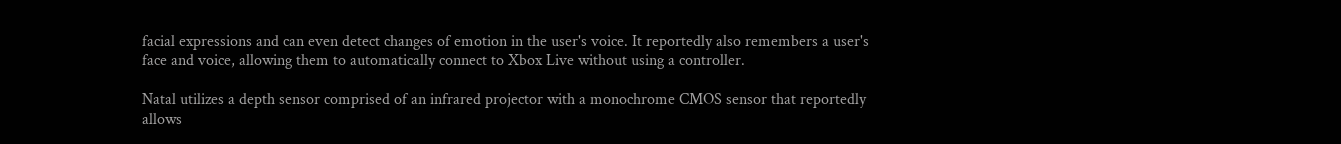facial expressions and can even detect changes of emotion in the user's voice. It reportedly also remembers a user's face and voice, allowing them to automatically connect to Xbox Live without using a controller.

Natal utilizes a depth sensor comprised of an infrared projector with a monochrome CMOS sensor that reportedly allows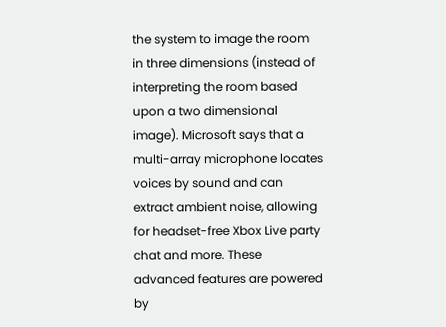the system to image the room in three dimensions (instead of interpreting the room based upon a two dimensional image). Microsoft says that a multi-array microphone locates voices by sound and can extract ambient noise, allowing for headset-free Xbox Live party chat and more. These advanced features are powered by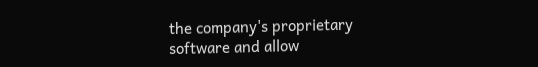the company's proprietary software and allow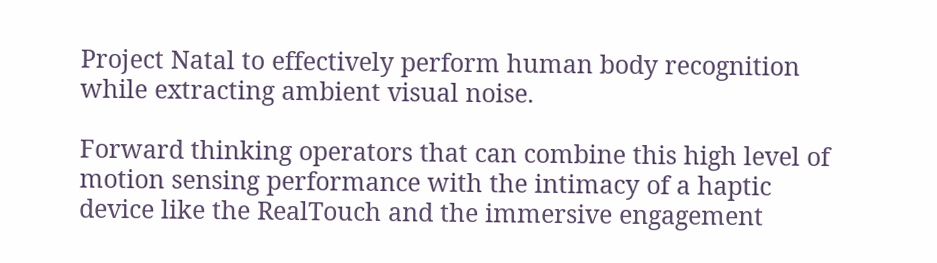Project Natal to effectively perform human body recognition while extracting ambient visual noise.

Forward thinking operators that can combine this high level of motion sensing performance with the intimacy of a haptic device like the RealTouch and the immersive engagement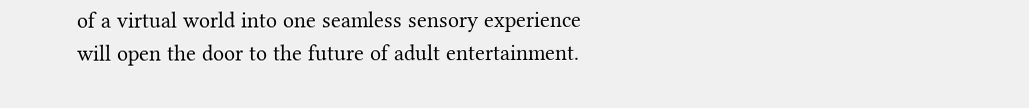of a virtual world into one seamless sensory experience will open the door to the future of adult entertainment.